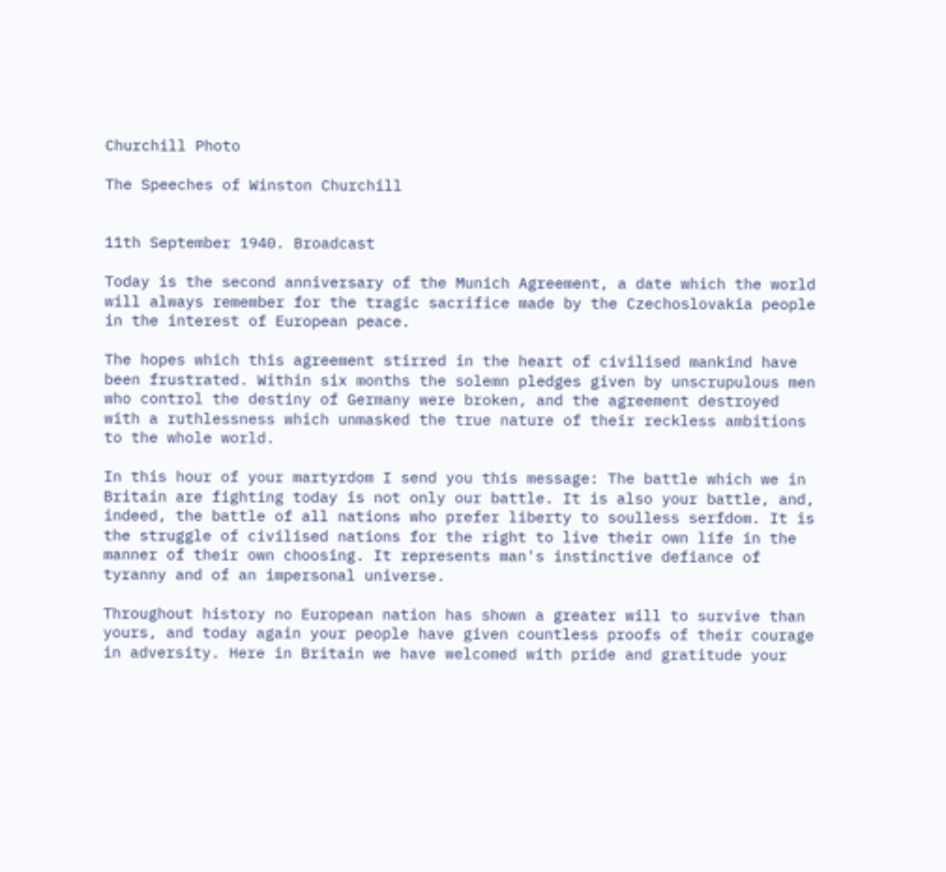Churchill Photo

The Speeches of Winston Churchill


11th September 1940. Broadcast

Today is the second anniversary of the Munich Agreement, a date which the world will always remember for the tragic sacrifice made by the Czechoslovakia people in the interest of European peace.

The hopes which this agreement stirred in the heart of civilised mankind have been frustrated. Within six months the solemn pledges given by unscrupulous men who control the destiny of Germany were broken, and the agreement destroyed with a ruthlessness which unmasked the true nature of their reckless ambitions to the whole world.

In this hour of your martyrdom I send you this message: The battle which we in Britain are fighting today is not only our battle. It is also your battle, and, indeed, the battle of all nations who prefer liberty to soulless serfdom. It is the struggle of civilised nations for the right to live their own life in the manner of their own choosing. It represents man's instinctive defiance of tyranny and of an impersonal universe.

Throughout history no European nation has shown a greater will to survive than yours, and today again your people have given countless proofs of their courage in adversity. Here in Britain we have welcomed with pride and gratitude your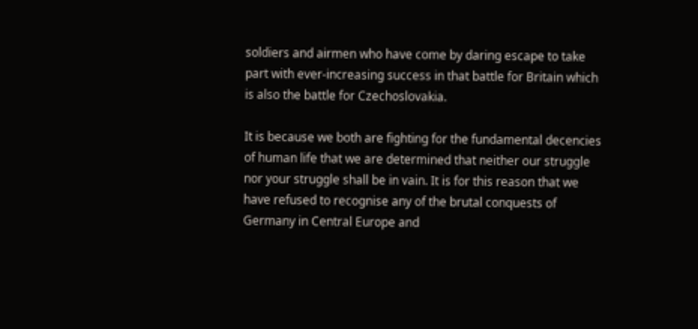soldiers and airmen who have come by daring escape to take part with ever-increasing success in that battle for Britain which is also the battle for Czechoslovakia.

It is because we both are fighting for the fundamental decencies of human life that we are determined that neither our struggle nor your struggle shall be in vain. It is for this reason that we have refused to recognise any of the brutal conquests of Germany in Central Europe and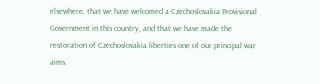elsewhere, that we have welcomed a Czechoslovakia Provisional Government in this country, and that we have made the restoration of Czechoslovakia liberties one of our principal war aims.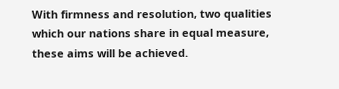With firmness and resolution, two qualities which our nations share in equal measure, these aims will be achieved.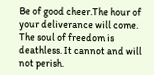Be of good cheer.The hour of your deliverance will come. The soul of freedom is deathless. It cannot and will not perish.